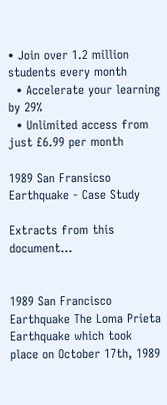• Join over 1.2 million students every month
  • Accelerate your learning by 29%
  • Unlimited access from just £6.99 per month

1989 San Fransicso Earthquake - Case Study

Extracts from this document...


1989 San Francisco Earthquake The Loma Prieta Earthquake which took place on October 17th, 1989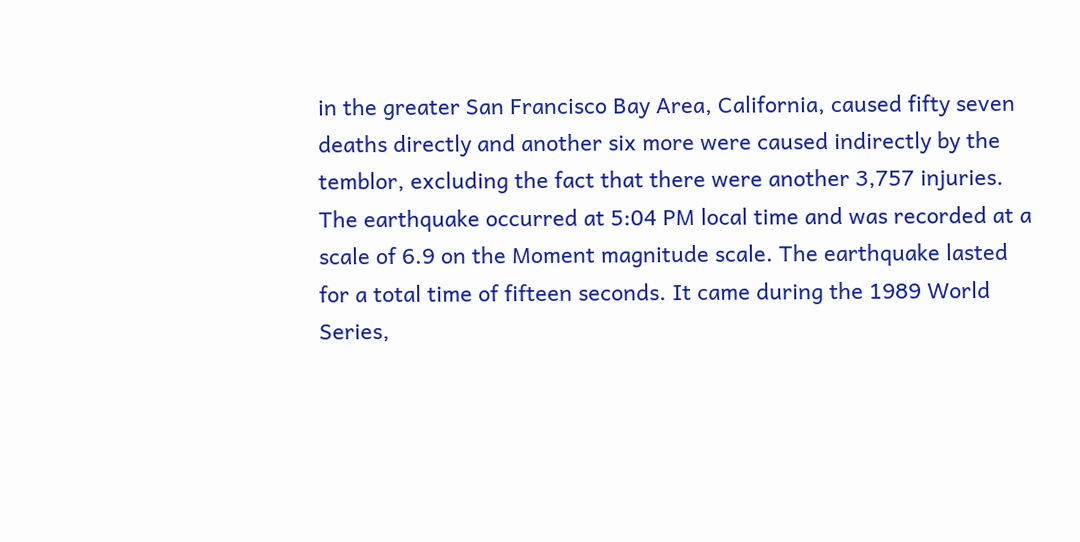in the greater San Francisco Bay Area, California, caused fifty seven deaths directly and another six more were caused indirectly by the temblor, excluding the fact that there were another 3,757 injuries. The earthquake occurred at 5:04 PM local time and was recorded at a scale of 6.9 on the Moment magnitude scale. The earthquake lasted for a total time of fifteen seconds. It came during the 1989 World Series,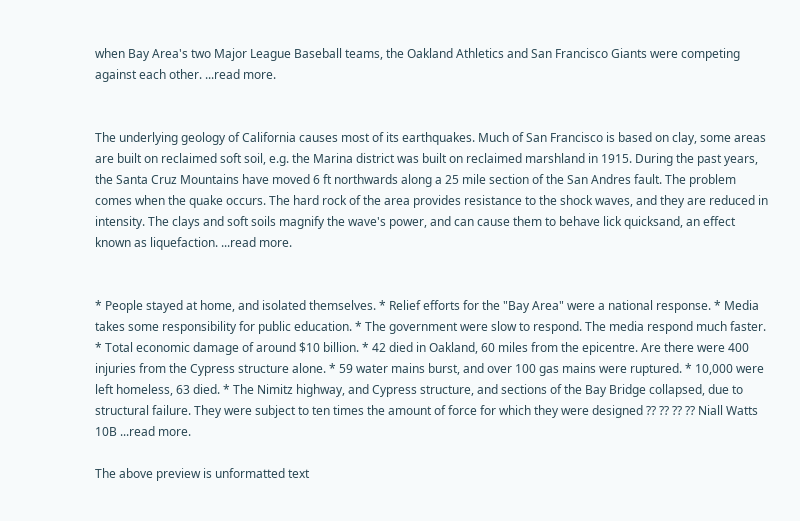when Bay Area's two Major League Baseball teams, the Oakland Athletics and San Francisco Giants were competing against each other. ...read more.


The underlying geology of California causes most of its earthquakes. Much of San Francisco is based on clay, some areas are built on reclaimed soft soil, e.g. the Marina district was built on reclaimed marshland in 1915. During the past years, the Santa Cruz Mountains have moved 6 ft northwards along a 25 mile section of the San Andres fault. The problem comes when the quake occurs. The hard rock of the area provides resistance to the shock waves, and they are reduced in intensity. The clays and soft soils magnify the wave's power, and can cause them to behave lick quicksand, an effect known as liquefaction. ...read more.


* People stayed at home, and isolated themselves. * Relief efforts for the "Bay Area" were a national response. * Media takes some responsibility for public education. * The government were slow to respond. The media respond much faster. * Total economic damage of around $10 billion. * 42 died in Oakland, 60 miles from the epicentre. Are there were 400 injuries from the Cypress structure alone. * 59 water mains burst, and over 100 gas mains were ruptured. * 10,000 were left homeless, 63 died. * The Nimitz highway, and Cypress structure, and sections of the Bay Bridge collapsed, due to structural failure. They were subject to ten times the amount of force for which they were designed ?? ?? ?? ?? Niall Watts 10B ...read more.

The above preview is unformatted text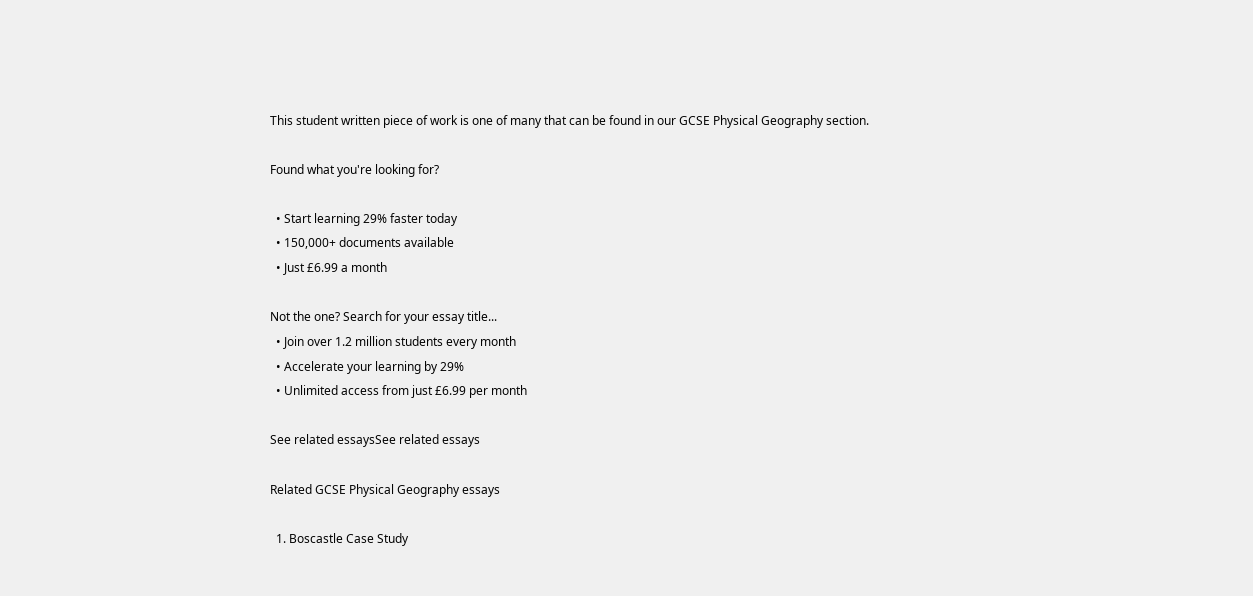This student written piece of work is one of many that can be found in our GCSE Physical Geography section.

Found what you're looking for?

  • Start learning 29% faster today
  • 150,000+ documents available
  • Just £6.99 a month

Not the one? Search for your essay title...
  • Join over 1.2 million students every month
  • Accelerate your learning by 29%
  • Unlimited access from just £6.99 per month

See related essaysSee related essays

Related GCSE Physical Geography essays

  1. Boscastle Case Study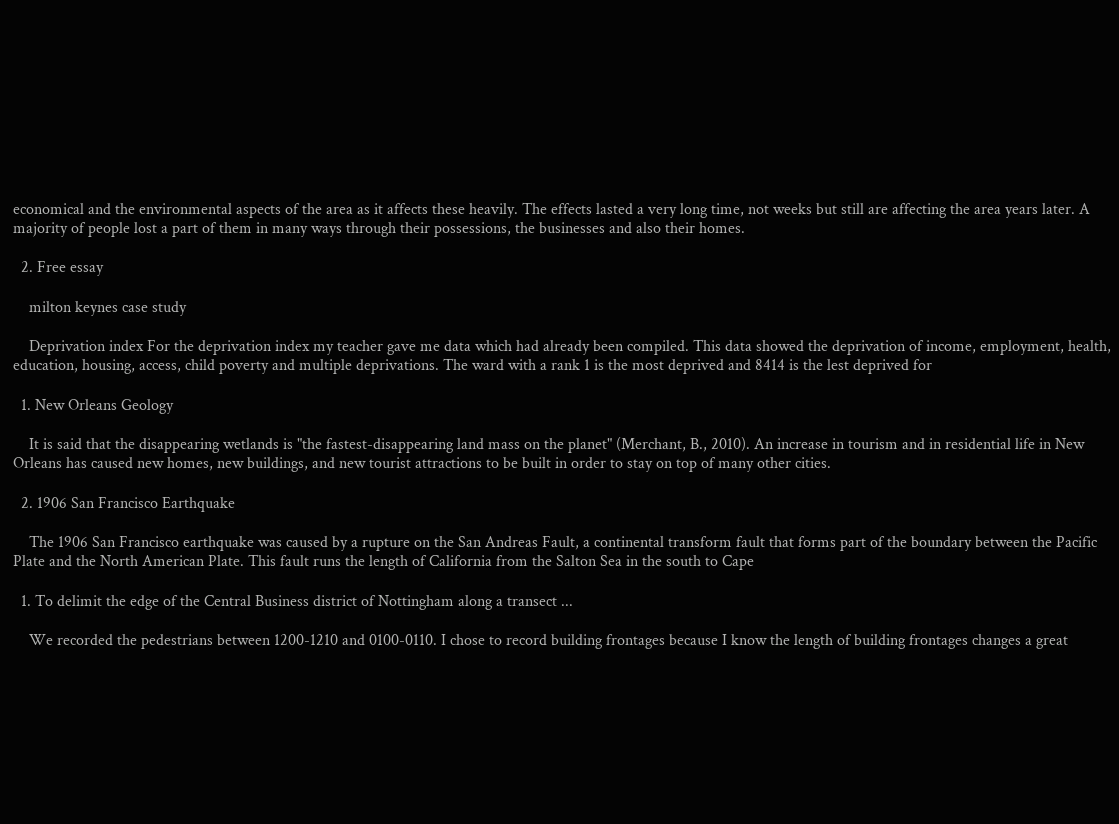economical and the environmental aspects of the area as it affects these heavily. The effects lasted a very long time, not weeks but still are affecting the area years later. A majority of people lost a part of them in many ways through their possessions, the businesses and also their homes.

  2. Free essay

    milton keynes case study

    Deprivation index For the deprivation index my teacher gave me data which had already been compiled. This data showed the deprivation of income, employment, health, education, housing, access, child poverty and multiple deprivations. The ward with a rank 1 is the most deprived and 8414 is the lest deprived for

  1. New Orleans Geology

    It is said that the disappearing wetlands is "the fastest-disappearing land mass on the planet" (Merchant, B., 2010). An increase in tourism and in residential life in New Orleans has caused new homes, new buildings, and new tourist attractions to be built in order to stay on top of many other cities.

  2. 1906 San Francisco Earthquake

    The 1906 San Francisco earthquake was caused by a rupture on the San Andreas Fault, a continental transform fault that forms part of the boundary between the Pacific Plate and the North American Plate. This fault runs the length of California from the Salton Sea in the south to Cape

  1. To delimit the edge of the Central Business district of Nottingham along a transect ...

    We recorded the pedestrians between 1200-1210 and 0100-0110. I chose to record building frontages because I know the length of building frontages changes a great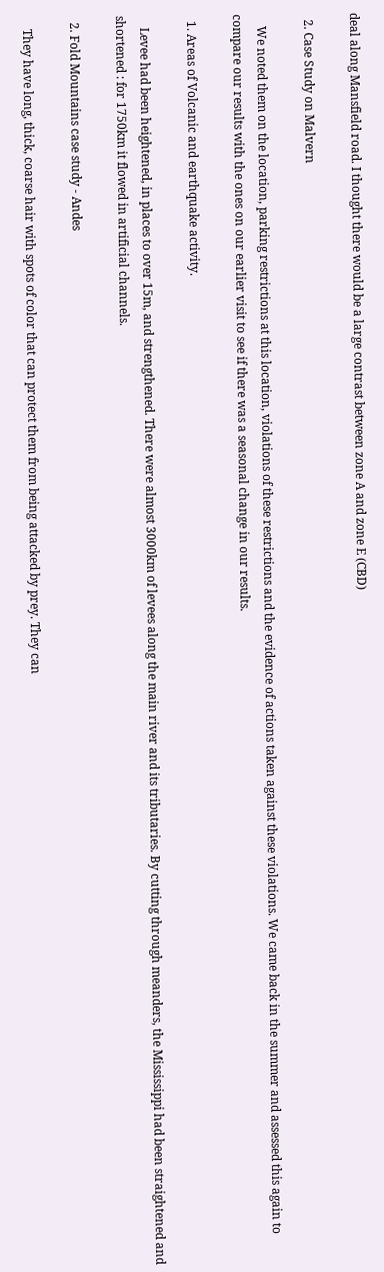deal along Mansfield road. I thought there would be a large contrast between zone A and zone E (CBD)

  2. Case Study on Malvern

    We noted them on the location, parking restrictions at this location, violations of these restrictions and the evidence of actions taken against these violations. We came back in the summer and assessed this again to compare our results with the ones on our earlier visit to see if there was a seasonal change in our results.

  1. Areas of Volcanic and earthquake activity.

    Levee had been heightened, in places to over 15m, and strengthened. There were almost 3000km of levees along the main river and its tributaries. By cutting through meanders, the Mississippi had been straightened and shortened : for 1750km it flowed in artificial channels.

  2. Fold Mountains case study - Andes

    They have long, thick, coarse hair with spots of color that can protect them from being attacked by prey. They can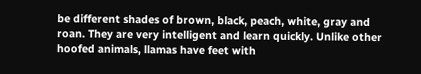be different shades of brown, black, peach, white, gray and roan. They are very intelligent and learn quickly. Unlike other hoofed animals, llamas have feet with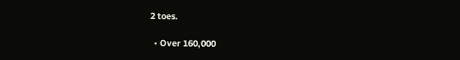2 toes.

  • Over 160,000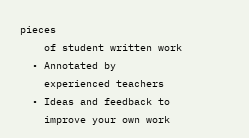pieces
    of student written work
  • Annotated by
    experienced teachers
  • Ideas and feedback to
    improve your own work